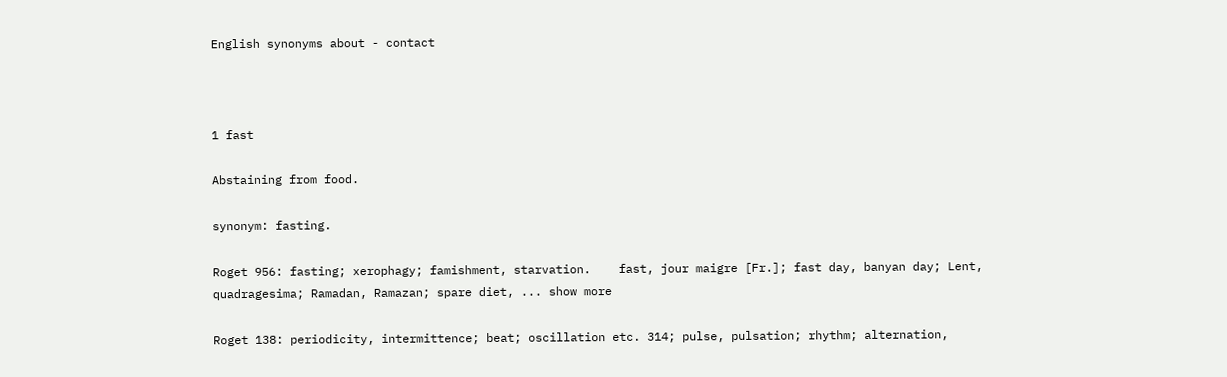English synonyms about - contact



1 fast

Abstaining from food.

synonym: fasting.

Roget 956: fasting; xerophagy; famishment, starvation.    fast, jour maigre [Fr.]; fast day, banyan day; Lent, quadragesima; Ramadan, Ramazan; spare diet, ... show more

Roget 138: periodicity, intermittence; beat; oscillation etc. 314; pulse, pulsation; rhythm; alternation,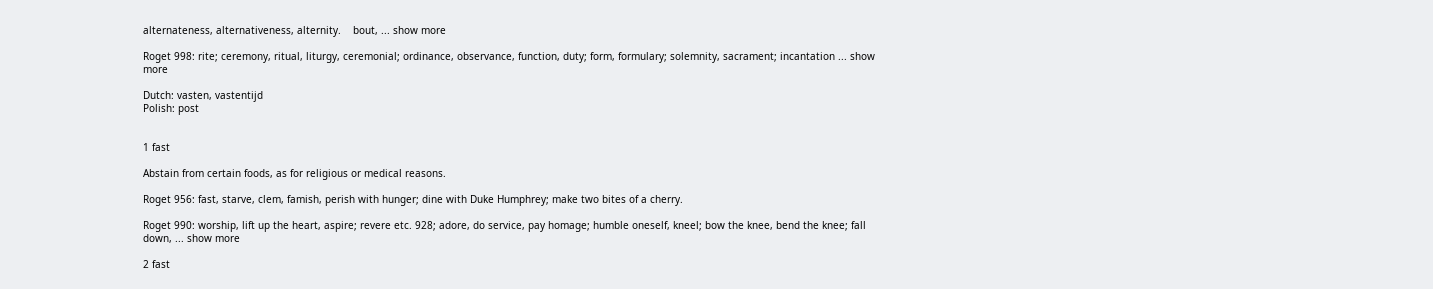alternateness, alternativeness, alternity.    bout, ... show more

Roget 998: rite; ceremony, ritual, liturgy, ceremonial; ordinance, observance, function, duty; form, formulary; solemnity, sacrament; incantation ... show more

Dutch: vasten, vastentijd
Polish: post


1 fast

Abstain from certain foods, as for religious or medical reasons.

Roget 956: fast, starve, clem, famish, perish with hunger; dine with Duke Humphrey; make two bites of a cherry.

Roget 990: worship, lift up the heart, aspire; revere etc. 928; adore, do service, pay homage; humble oneself, kneel; bow the knee, bend the knee; fall down, ... show more

2 fast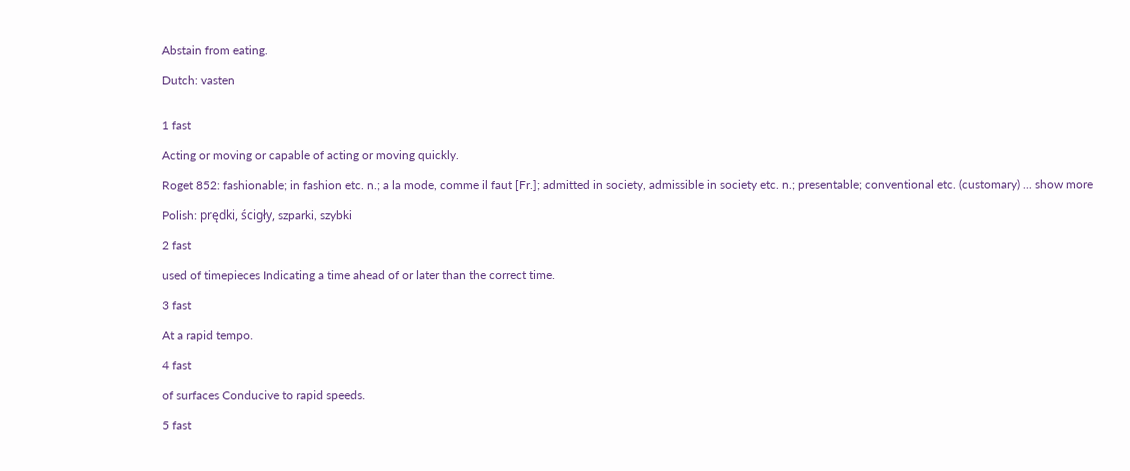Abstain from eating.

Dutch: vasten


1 fast

Acting or moving or capable of acting or moving quickly.

Roget 852: fashionable; in fashion etc. n.; a la mode, comme il faut [Fr.]; admitted in society, admissible in society etc. n.; presentable; conventional etc. (customary) ... show more

Polish: prędki, ścigły, szparki, szybki

2 fast

used of timepieces Indicating a time ahead of or later than the correct time.

3 fast

At a rapid tempo.

4 fast

of surfaces Conducive to rapid speeds.

5 fast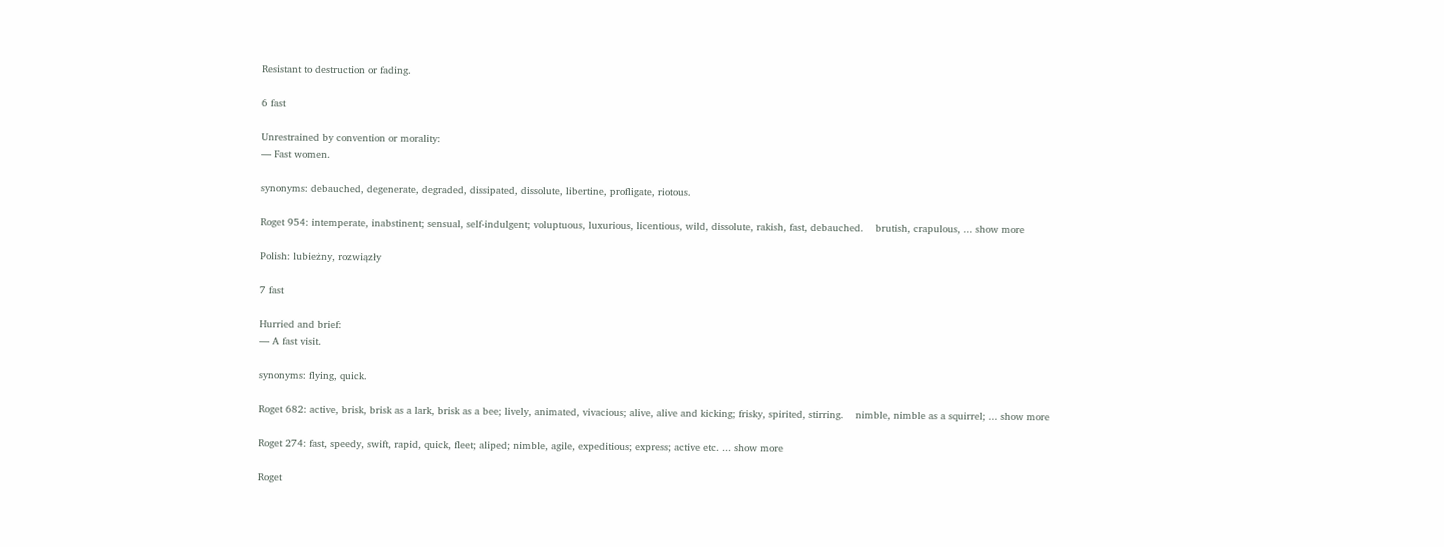Resistant to destruction or fading.

6 fast

Unrestrained by convention or morality:
— Fast women.

synonyms: debauched, degenerate, degraded, dissipated, dissolute, libertine, profligate, riotous.

Roget 954: intemperate, inabstinent; sensual, self-indulgent; voluptuous, luxurious, licentious, wild, dissolute, rakish, fast, debauched.    brutish, crapulous, ... show more

Polish: lubieżny, rozwiązły

7 fast

Hurried and brief:
— A fast visit.

synonyms: flying, quick.

Roget 682: active, brisk, brisk as a lark, brisk as a bee; lively, animated, vivacious; alive, alive and kicking; frisky, spirited, stirring.    nimble, nimble as a squirrel; ... show more

Roget 274: fast, speedy, swift, rapid, quick, fleet; aliped; nimble, agile, expeditious; express; active etc. ... show more

Roget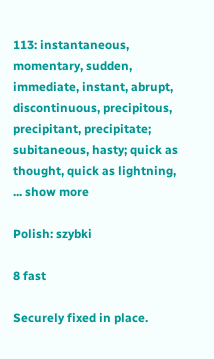113: instantaneous, momentary, sudden, immediate, instant, abrupt, discontinuous, precipitous, precipitant, precipitate; subitaneous, hasty; quick as thought, quick as lightning, ... show more

Polish: szybki

8 fast

Securely fixed in place.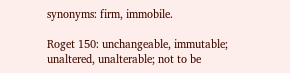synonyms: firm, immobile.

Roget 150: unchangeable, immutable; unaltered, unalterable; not to be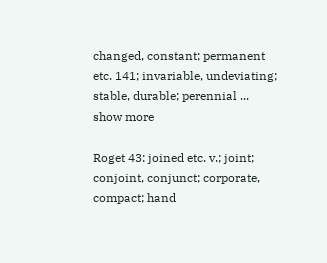changed, constant; permanent etc. 141; invariable, undeviating; stable, durable; perennial ... show more

Roget 43: joined etc. v.; joint; conjoint, conjunct; corporate, compact; hand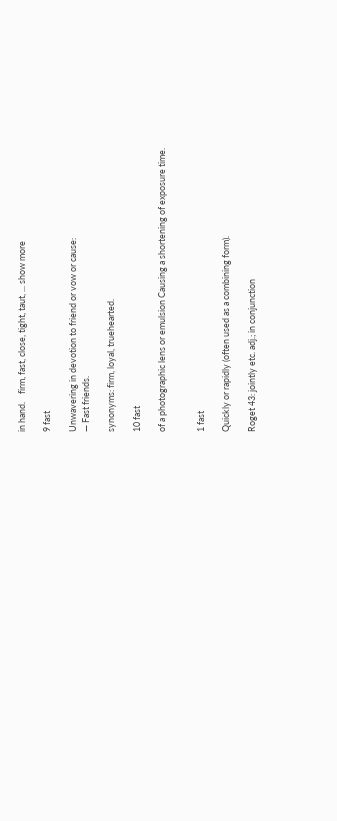in hand.    firm, fast, close, tight, taut, ... show more

9 fast

Unwavering in devotion to friend or vow or cause:
— Fast friends.

synonyms: firm, loyal, truehearted.

10 fast

of a photographic lens or emulsion Causing a shortening of exposure time.


1 fast

Quickly or rapidly (often used as a combining form).

Roget 43: jointly etc. adj.; in conjunction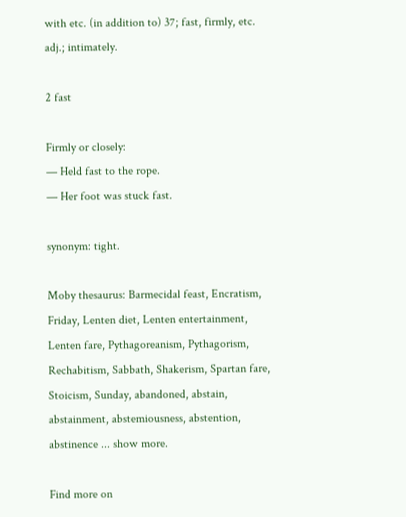with etc. (in addition to) 37; fast, firmly, etc. adj.; intimately.

2 fast

Firmly or closely:
— Held fast to the rope.
— Her foot was stuck fast.

synonym: tight.

Moby thesaurus: Barmecidal feast, Encratism, Friday, Lenten diet, Lenten entertainment, Lenten fare, Pythagoreanism, Pythagorism, Rechabitism, Sabbath, Shakerism, Spartan fare, Stoicism, Sunday, abandoned, abstain, abstainment, abstemiousness, abstention, abstinence ... show more.

Find more on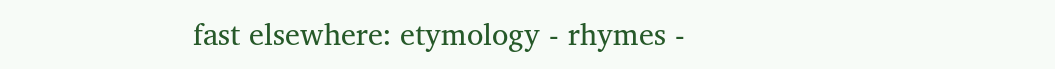fast elsewhere: etymology - rhymes -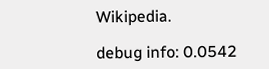Wikipedia.

debug info: 0.0542